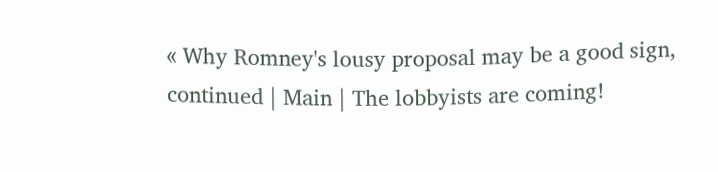« Why Romney's lousy proposal may be a good sign, continued | Main | The lobbyists are coming!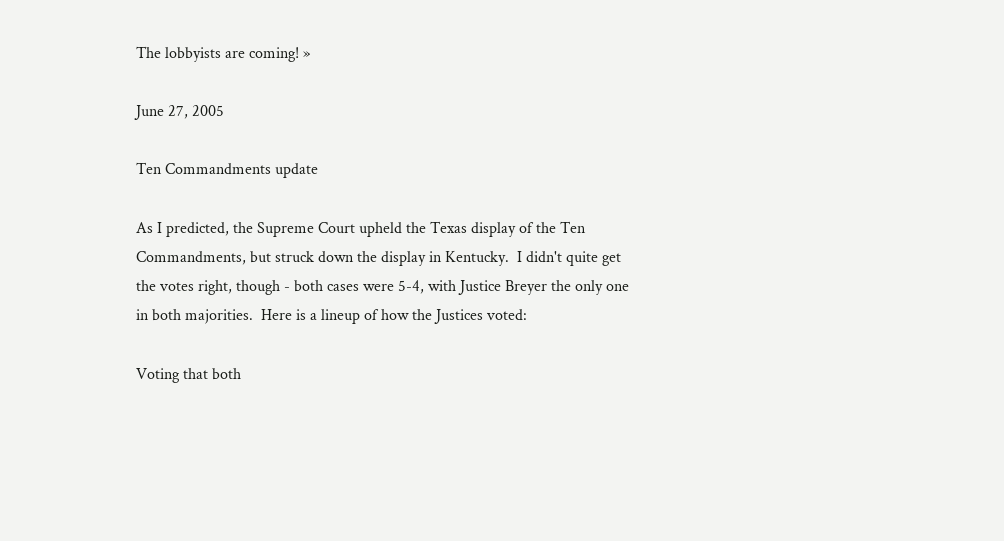The lobbyists are coming! »

June 27, 2005

Ten Commandments update

As I predicted, the Supreme Court upheld the Texas display of the Ten Commandments, but struck down the display in Kentucky.  I didn't quite get the votes right, though - both cases were 5-4, with Justice Breyer the only one in both majorities.  Here is a lineup of how the Justices voted:

Voting that both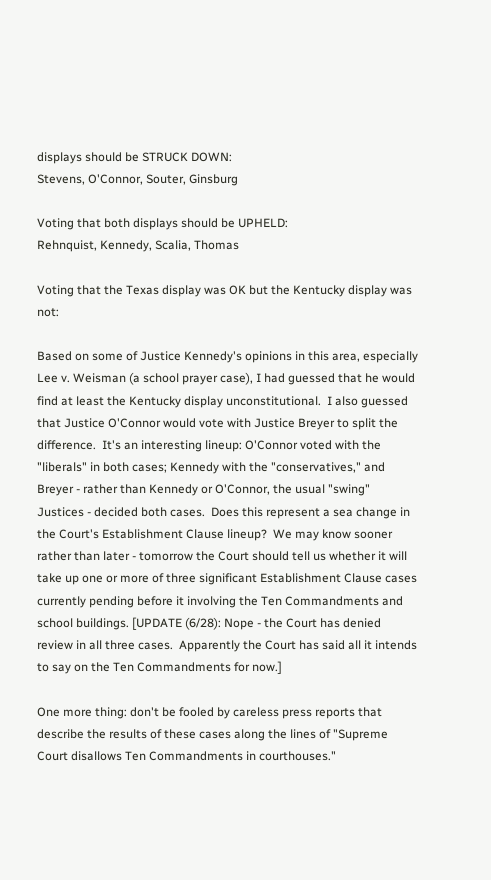displays should be STRUCK DOWN:
Stevens, O'Connor, Souter, Ginsburg

Voting that both displays should be UPHELD:
Rehnquist, Kennedy, Scalia, Thomas

Voting that the Texas display was OK but the Kentucky display was not:

Based on some of Justice Kennedy's opinions in this area, especially Lee v. Weisman (a school prayer case), I had guessed that he would find at least the Kentucky display unconstitutional.  I also guessed that Justice O'Connor would vote with Justice Breyer to split the difference.  It's an interesting lineup: O'Connor voted with the "liberals" in both cases; Kennedy with the "conservatives," and Breyer - rather than Kennedy or O'Connor, the usual "swing" Justices - decided both cases.  Does this represent a sea change in the Court's Establishment Clause lineup?  We may know sooner rather than later - tomorrow the Court should tell us whether it will take up one or more of three significant Establishment Clause cases currently pending before it involving the Ten Commandments and school buildings. [UPDATE (6/28): Nope - the Court has denied review in all three cases.  Apparently the Court has said all it intends to say on the Ten Commandments for now.]

One more thing: don't be fooled by careless press reports that describe the results of these cases along the lines of "Supreme Court disallows Ten Commandments in courthouses."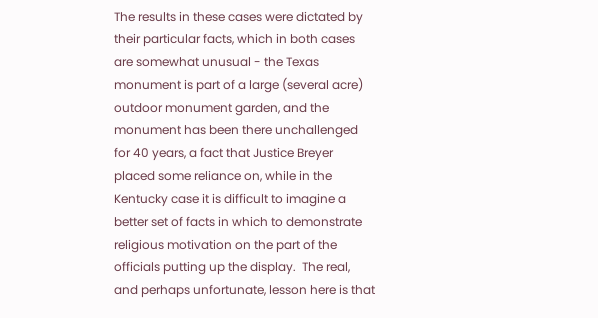The results in these cases were dictated by their particular facts, which in both cases are somewhat unusual - the Texas monument is part of a large (several acre) outdoor monument garden, and the monument has been there unchallenged for 40 years, a fact that Justice Breyer placed some reliance on, while in the Kentucky case it is difficult to imagine a better set of facts in which to demonstrate religious motivation on the part of the officials putting up the display.  The real, and perhaps unfortunate, lesson here is that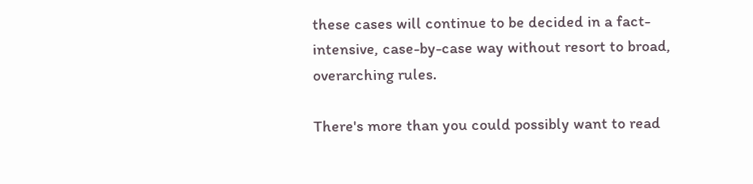these cases will continue to be decided in a fact-intensive, case-by-case way without resort to broad, overarching rules.

There's more than you could possibly want to read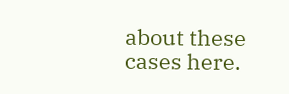about these cases here.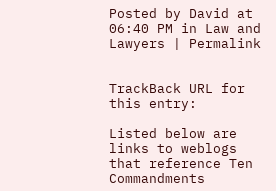Posted by David at 06:40 PM in Law and Lawyers | Permalink


TrackBack URL for this entry:

Listed below are links to weblogs that reference Ten Commandments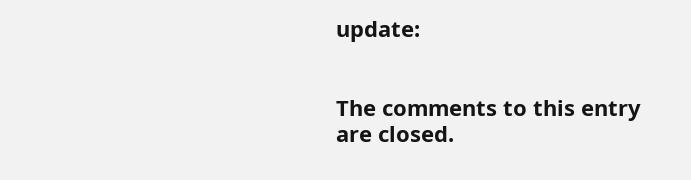update:


The comments to this entry are closed.